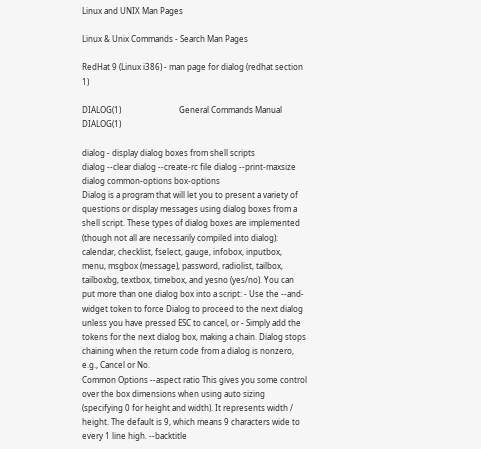Linux and UNIX Man Pages

Linux & Unix Commands - Search Man Pages

RedHat 9 (Linux i386) - man page for dialog (redhat section 1)

DIALOG(1)                             General Commands Manual                            DIALOG(1)

dialog - display dialog boxes from shell scripts
dialog --clear dialog --create-rc file dialog --print-maxsize dialog common-options box-options
Dialog is a program that will let you to present a variety of questions or display messages using dialog boxes from a shell script. These types of dialog boxes are implemented (though not all are necessarily compiled into dialog): calendar, checklist, fselect, gauge, infobox, inputbox, menu, msgbox (message), password, radiolist, tailbox, tailboxbg, textbox, timebox, and yesno (yes/no). You can put more than one dialog box into a script: - Use the --and-widget token to force Dialog to proceed to the next dialog unless you have pressed ESC to cancel, or - Simply add the tokens for the next dialog box, making a chain. Dialog stops chaining when the return code from a dialog is nonzero, e.g., Cancel or No.
Common Options --aspect ratio This gives you some control over the box dimensions when using auto sizing (specifying 0 for height and width). It represents width / height. The default is 9, which means 9 characters wide to every 1 line high. --backtitle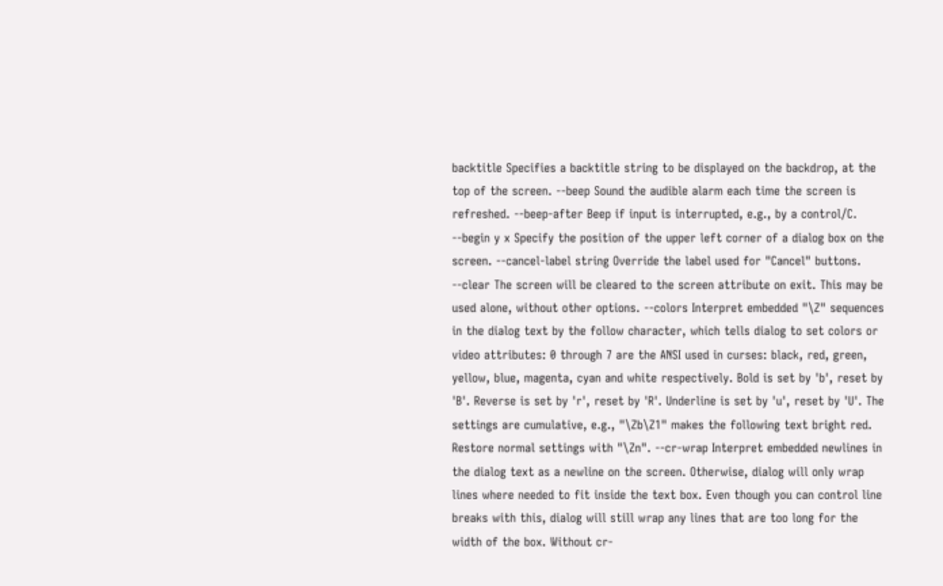backtitle Specifies a backtitle string to be displayed on the backdrop, at the top of the screen. --beep Sound the audible alarm each time the screen is refreshed. --beep-after Beep if input is interrupted, e.g., by a control/C. --begin y x Specify the position of the upper left corner of a dialog box on the screen. --cancel-label string Override the label used for "Cancel" buttons. --clear The screen will be cleared to the screen attribute on exit. This may be used alone, without other options. --colors Interpret embedded "\Z" sequences in the dialog text by the follow character, which tells dialog to set colors or video attributes: 0 through 7 are the ANSI used in curses: black, red, green, yellow, blue, magenta, cyan and white respectively. Bold is set by 'b', reset by 'B'. Reverse is set by 'r', reset by 'R'. Underline is set by 'u', reset by 'U'. The settings are cumulative, e.g., "\Zb\Z1" makes the following text bright red. Restore normal settings with "\Zn". --cr-wrap Interpret embedded newlines in the dialog text as a newline on the screen. Otherwise, dialog will only wrap lines where needed to fit inside the text box. Even though you can control line breaks with this, dialog will still wrap any lines that are too long for the width of the box. Without cr-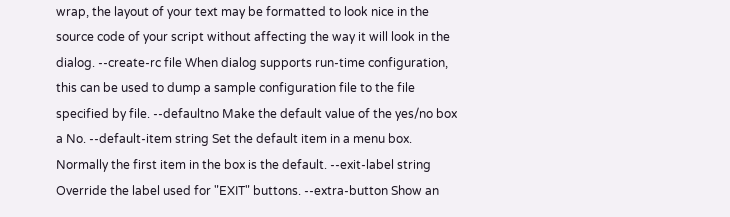wrap, the layout of your text may be formatted to look nice in the source code of your script without affecting the way it will look in the dialog. --create-rc file When dialog supports run-time configuration, this can be used to dump a sample configuration file to the file specified by file. --defaultno Make the default value of the yes/no box a No. --default-item string Set the default item in a menu box. Normally the first item in the box is the default. --exit-label string Override the label used for "EXIT" buttons. --extra-button Show an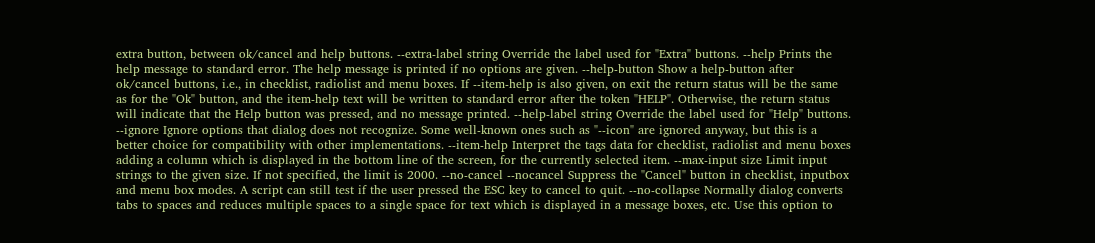extra button, between ok/cancel and help buttons. --extra-label string Override the label used for "Extra" buttons. --help Prints the help message to standard error. The help message is printed if no options are given. --help-button Show a help-button after ok/cancel buttons, i.e., in checklist, radiolist and menu boxes. If --item-help is also given, on exit the return status will be the same as for the "Ok" button, and the item-help text will be written to standard error after the token "HELP". Otherwise, the return status will indicate that the Help button was pressed, and no message printed. --help-label string Override the label used for "Help" buttons. --ignore Ignore options that dialog does not recognize. Some well-known ones such as "--icon" are ignored anyway, but this is a better choice for compatibility with other implementations. --item-help Interpret the tags data for checklist, radiolist and menu boxes adding a column which is displayed in the bottom line of the screen, for the currently selected item. --max-input size Limit input strings to the given size. If not specified, the limit is 2000. --no-cancel --nocancel Suppress the "Cancel" button in checklist, inputbox and menu box modes. A script can still test if the user pressed the ESC key to cancel to quit. --no-collapse Normally dialog converts tabs to spaces and reduces multiple spaces to a single space for text which is displayed in a message boxes, etc. Use this option to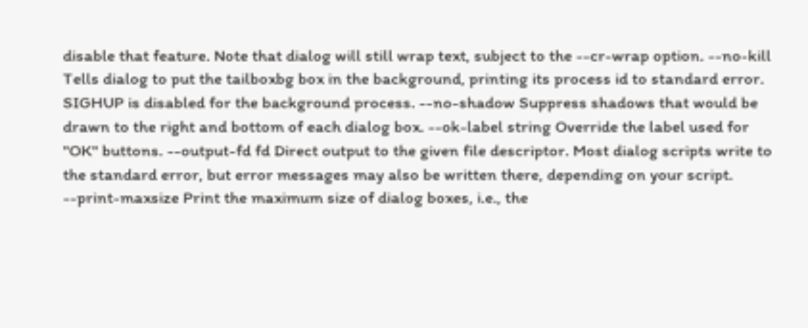disable that feature. Note that dialog will still wrap text, subject to the --cr-wrap option. --no-kill Tells dialog to put the tailboxbg box in the background, printing its process id to standard error. SIGHUP is disabled for the background process. --no-shadow Suppress shadows that would be drawn to the right and bottom of each dialog box. --ok-label string Override the label used for "OK" buttons. --output-fd fd Direct output to the given file descriptor. Most dialog scripts write to the standard error, but error messages may also be written there, depending on your script. --print-maxsize Print the maximum size of dialog boxes, i.e., the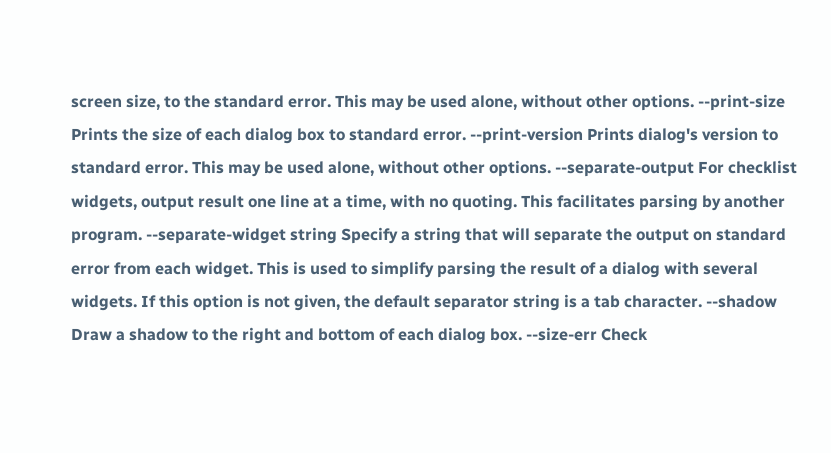screen size, to the standard error. This may be used alone, without other options. --print-size Prints the size of each dialog box to standard error. --print-version Prints dialog's version to standard error. This may be used alone, without other options. --separate-output For checklist widgets, output result one line at a time, with no quoting. This facilitates parsing by another program. --separate-widget string Specify a string that will separate the output on standard error from each widget. This is used to simplify parsing the result of a dialog with several widgets. If this option is not given, the default separator string is a tab character. --shadow Draw a shadow to the right and bottom of each dialog box. --size-err Check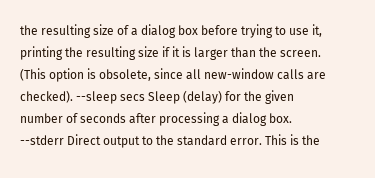the resulting size of a dialog box before trying to use it, printing the resulting size if it is larger than the screen. (This option is obsolete, since all new-window calls are checked). --sleep secs Sleep (delay) for the given number of seconds after processing a dialog box. --stderr Direct output to the standard error. This is the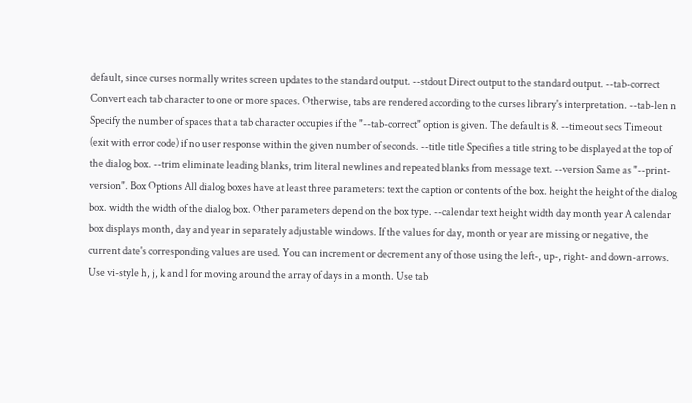default, since curses normally writes screen updates to the standard output. --stdout Direct output to the standard output. --tab-correct Convert each tab character to one or more spaces. Otherwise, tabs are rendered according to the curses library's interpretation. --tab-len n Specify the number of spaces that a tab character occupies if the "--tab-correct" option is given. The default is 8. --timeout secs Timeout (exit with error code) if no user response within the given number of seconds. --title title Specifies a title string to be displayed at the top of the dialog box. --trim eliminate leading blanks, trim literal newlines and repeated blanks from message text. --version Same as "--print-version". Box Options All dialog boxes have at least three parameters: text the caption or contents of the box. height the height of the dialog box. width the width of the dialog box. Other parameters depend on the box type. --calendar text height width day month year A calendar box displays month, day and year in separately adjustable windows. If the values for day, month or year are missing or negative, the current date's corresponding values are used. You can increment or decrement any of those using the left-, up-, right- and down-arrows. Use vi-style h, j, k and l for moving around the array of days in a month. Use tab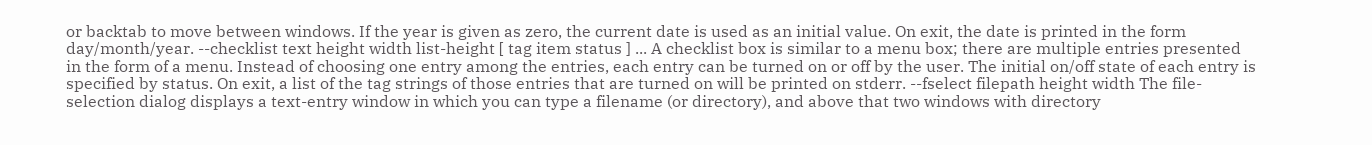or backtab to move between windows. If the year is given as zero, the current date is used as an initial value. On exit, the date is printed in the form day/month/year. --checklist text height width list-height [ tag item status ] ... A checklist box is similar to a menu box; there are multiple entries presented in the form of a menu. Instead of choosing one entry among the entries, each entry can be turned on or off by the user. The initial on/off state of each entry is specified by status. On exit, a list of the tag strings of those entries that are turned on will be printed on stderr. --fselect filepath height width The file-selection dialog displays a text-entry window in which you can type a filename (or directory), and above that two windows with directory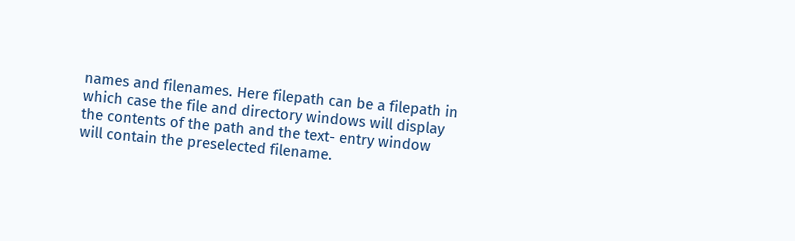names and filenames. Here filepath can be a filepath in which case the file and directory windows will display the contents of the path and the text- entry window will contain the preselected filename.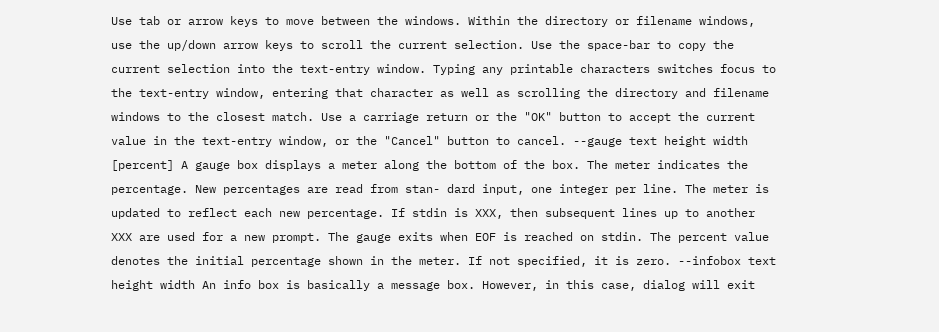Use tab or arrow keys to move between the windows. Within the directory or filename windows, use the up/down arrow keys to scroll the current selection. Use the space-bar to copy the current selection into the text-entry window. Typing any printable characters switches focus to the text-entry window, entering that character as well as scrolling the directory and filename windows to the closest match. Use a carriage return or the "OK" button to accept the current value in the text-entry window, or the "Cancel" button to cancel. --gauge text height width [percent] A gauge box displays a meter along the bottom of the box. The meter indicates the percentage. New percentages are read from stan- dard input, one integer per line. The meter is updated to reflect each new percentage. If stdin is XXX, then subsequent lines up to another XXX are used for a new prompt. The gauge exits when EOF is reached on stdin. The percent value denotes the initial percentage shown in the meter. If not specified, it is zero. --infobox text height width An info box is basically a message box. However, in this case, dialog will exit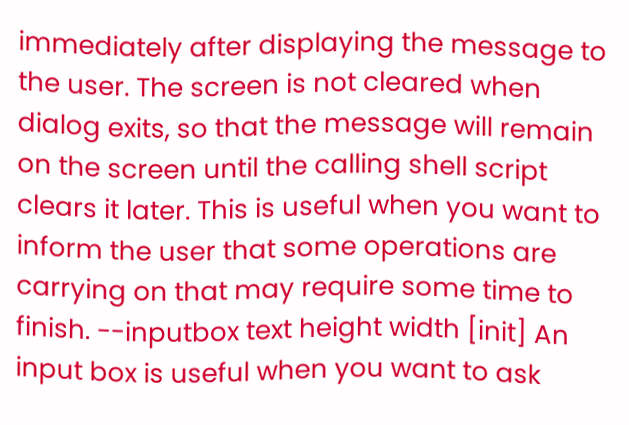immediately after displaying the message to the user. The screen is not cleared when dialog exits, so that the message will remain on the screen until the calling shell script clears it later. This is useful when you want to inform the user that some operations are carrying on that may require some time to finish. --inputbox text height width [init] An input box is useful when you want to ask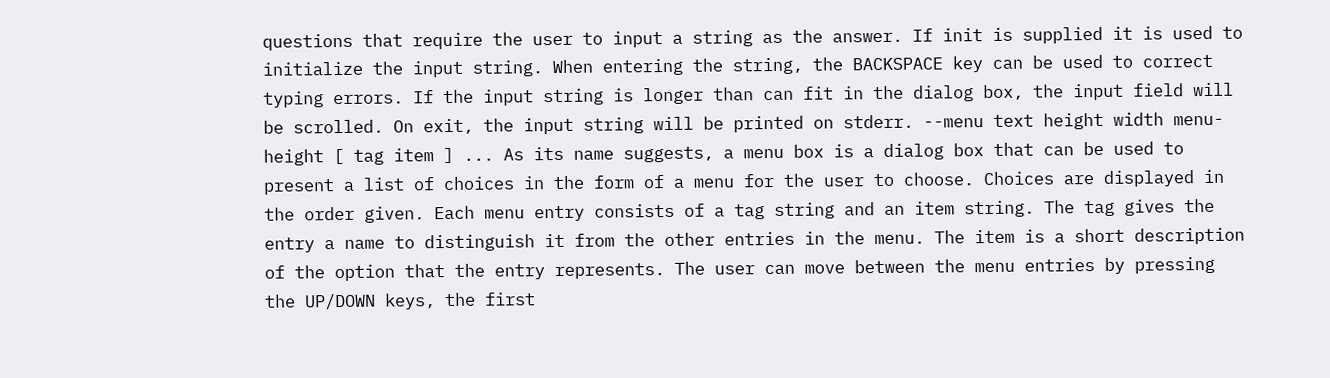questions that require the user to input a string as the answer. If init is supplied it is used to initialize the input string. When entering the string, the BACKSPACE key can be used to correct typing errors. If the input string is longer than can fit in the dialog box, the input field will be scrolled. On exit, the input string will be printed on stderr. --menu text height width menu-height [ tag item ] ... As its name suggests, a menu box is a dialog box that can be used to present a list of choices in the form of a menu for the user to choose. Choices are displayed in the order given. Each menu entry consists of a tag string and an item string. The tag gives the entry a name to distinguish it from the other entries in the menu. The item is a short description of the option that the entry represents. The user can move between the menu entries by pressing the UP/DOWN keys, the first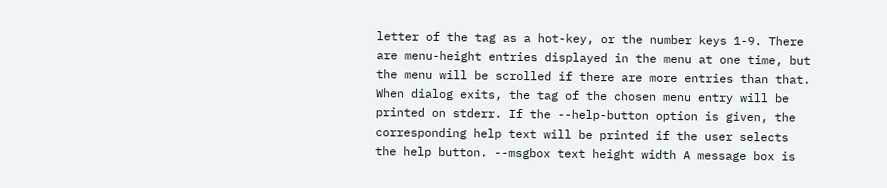letter of the tag as a hot-key, or the number keys 1-9. There are menu-height entries displayed in the menu at one time, but the menu will be scrolled if there are more entries than that. When dialog exits, the tag of the chosen menu entry will be printed on stderr. If the --help-button option is given, the corresponding help text will be printed if the user selects the help button. --msgbox text height width A message box is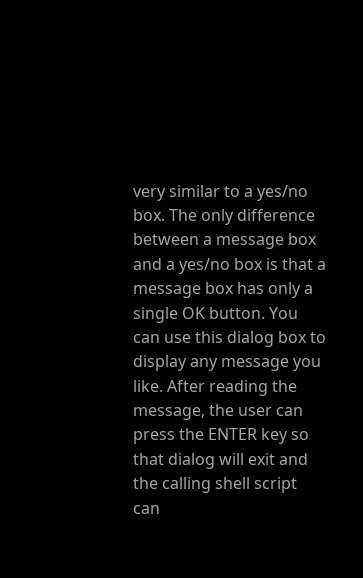very similar to a yes/no box. The only difference between a message box and a yes/no box is that a message box has only a single OK button. You can use this dialog box to display any message you like. After reading the message, the user can press the ENTER key so that dialog will exit and the calling shell script can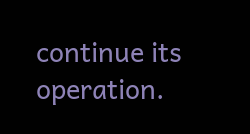continue its operation.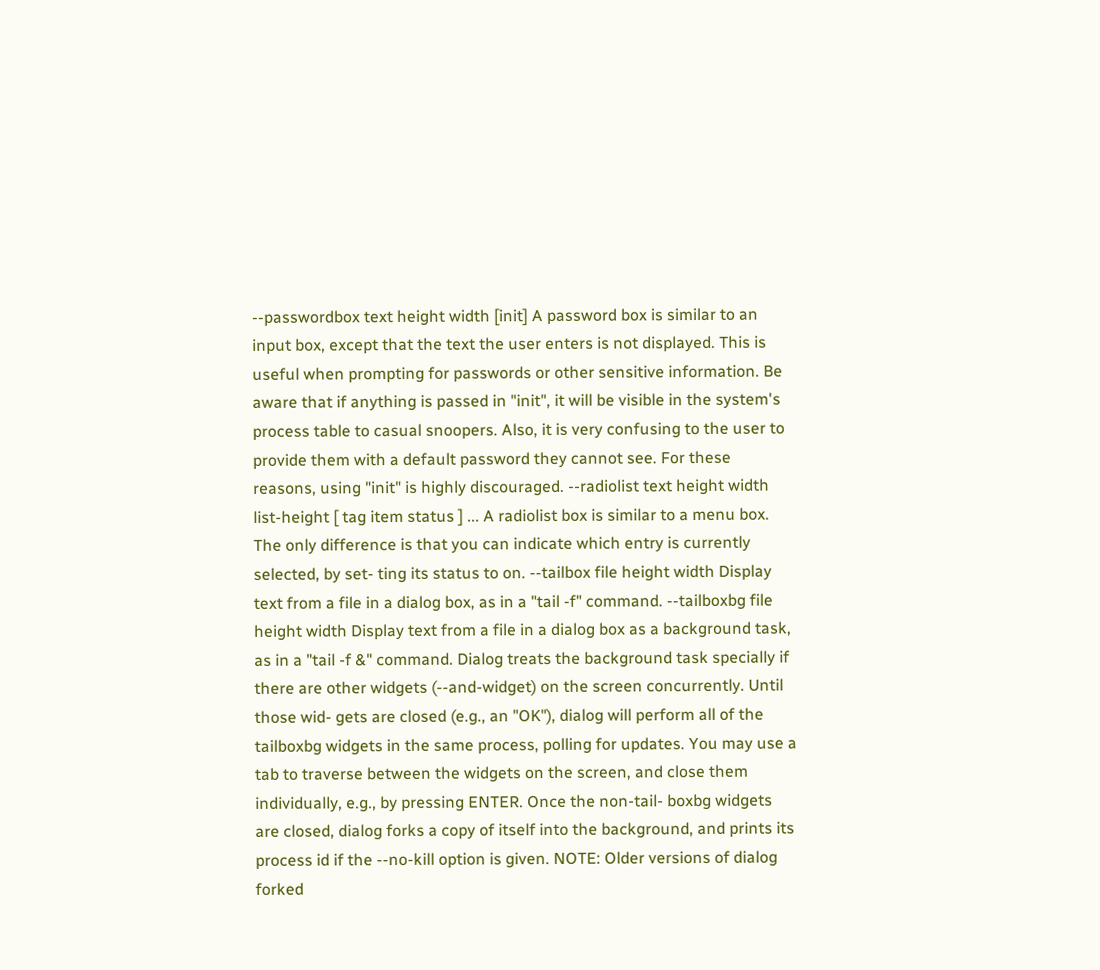--passwordbox text height width [init] A password box is similar to an input box, except that the text the user enters is not displayed. This is useful when prompting for passwords or other sensitive information. Be aware that if anything is passed in "init", it will be visible in the system's process table to casual snoopers. Also, it is very confusing to the user to provide them with a default password they cannot see. For these reasons, using "init" is highly discouraged. --radiolist text height width list-height [ tag item status ] ... A radiolist box is similar to a menu box. The only difference is that you can indicate which entry is currently selected, by set- ting its status to on. --tailbox file height width Display text from a file in a dialog box, as in a "tail -f" command. --tailboxbg file height width Display text from a file in a dialog box as a background task, as in a "tail -f &" command. Dialog treats the background task specially if there are other widgets (--and-widget) on the screen concurrently. Until those wid- gets are closed (e.g., an "OK"), dialog will perform all of the tailboxbg widgets in the same process, polling for updates. You may use a tab to traverse between the widgets on the screen, and close them individually, e.g., by pressing ENTER. Once the non-tail- boxbg widgets are closed, dialog forks a copy of itself into the background, and prints its process id if the --no-kill option is given. NOTE: Older versions of dialog forked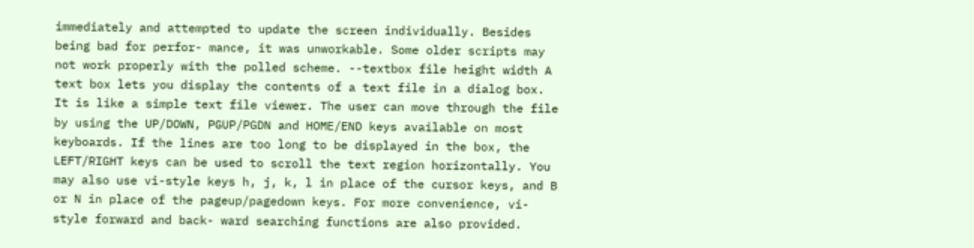immediately and attempted to update the screen individually. Besides being bad for perfor- mance, it was unworkable. Some older scripts may not work properly with the polled scheme. --textbox file height width A text box lets you display the contents of a text file in a dialog box. It is like a simple text file viewer. The user can move through the file by using the UP/DOWN, PGUP/PGDN and HOME/END keys available on most keyboards. If the lines are too long to be displayed in the box, the LEFT/RIGHT keys can be used to scroll the text region horizontally. You may also use vi-style keys h, j, k, l in place of the cursor keys, and B or N in place of the pageup/pagedown keys. For more convenience, vi-style forward and back- ward searching functions are also provided.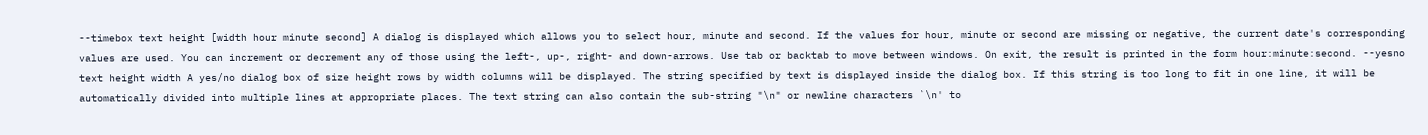--timebox text height [width hour minute second] A dialog is displayed which allows you to select hour, minute and second. If the values for hour, minute or second are missing or negative, the current date's corresponding values are used. You can increment or decrement any of those using the left-, up-, right- and down-arrows. Use tab or backtab to move between windows. On exit, the result is printed in the form hour:minute:second. --yesno text height width A yes/no dialog box of size height rows by width columns will be displayed. The string specified by text is displayed inside the dialog box. If this string is too long to fit in one line, it will be automatically divided into multiple lines at appropriate places. The text string can also contain the sub-string "\n" or newline characters `\n' to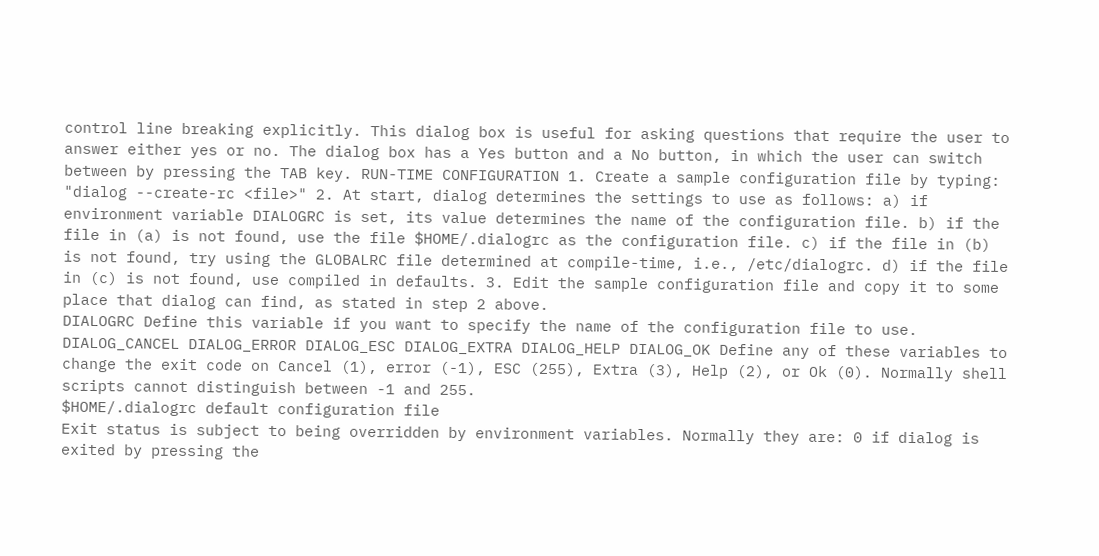control line breaking explicitly. This dialog box is useful for asking questions that require the user to answer either yes or no. The dialog box has a Yes button and a No button, in which the user can switch between by pressing the TAB key. RUN-TIME CONFIGURATION 1. Create a sample configuration file by typing: "dialog --create-rc <file>" 2. At start, dialog determines the settings to use as follows: a) if environment variable DIALOGRC is set, its value determines the name of the configuration file. b) if the file in (a) is not found, use the file $HOME/.dialogrc as the configuration file. c) if the file in (b) is not found, try using the GLOBALRC file determined at compile-time, i.e., /etc/dialogrc. d) if the file in (c) is not found, use compiled in defaults. 3. Edit the sample configuration file and copy it to some place that dialog can find, as stated in step 2 above.
DIALOGRC Define this variable if you want to specify the name of the configuration file to use. DIALOG_CANCEL DIALOG_ERROR DIALOG_ESC DIALOG_EXTRA DIALOG_HELP DIALOG_OK Define any of these variables to change the exit code on Cancel (1), error (-1), ESC (255), Extra (3), Help (2), or Ok (0). Normally shell scripts cannot distinguish between -1 and 255.
$HOME/.dialogrc default configuration file
Exit status is subject to being overridden by environment variables. Normally they are: 0 if dialog is exited by pressing the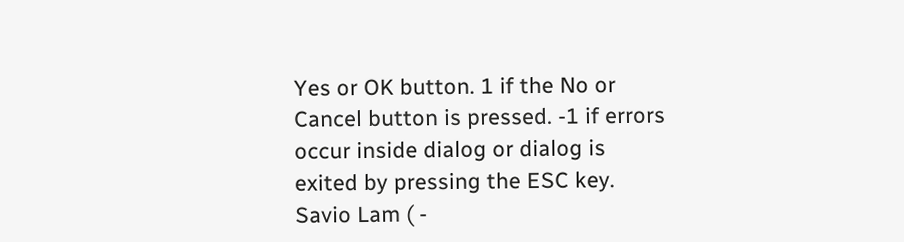Yes or OK button. 1 if the No or Cancel button is pressed. -1 if errors occur inside dialog or dialog is exited by pressing the ESC key.
Savio Lam ( -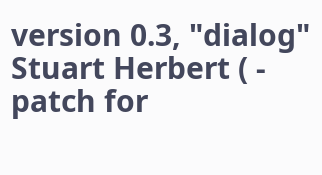version 0.3, "dialog" Stuart Herbert ( - patch for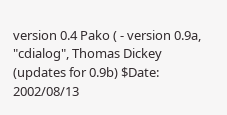version 0.4 Pako ( - version 0.9a, "cdialog", Thomas Dickey (updates for 0.9b) $Date: 2002/08/13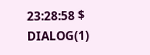23:28:58 $ DIALOG(1)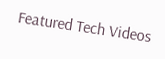Featured Tech Videos